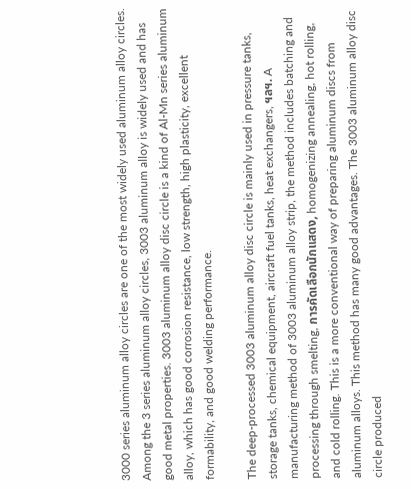3000 series aluminum alloy circles are one of the most widely used aluminum alloy circles. Among the 3 series aluminum alloy circles, 3003 aluminum alloy is widely used and has good metal properties. 3003 aluminum alloy disc circle is a kind of Al-Mn series aluminum alloy, which has good corrosion resistance, low strength, high plasticity, excellent formability, and good welding performance.

The deep-processed 3003 aluminum alloy disc circle is mainly used in pressure tanks, storage tanks, chemical equipment, aircraft fuel tanks, heat exchangers, ฯลฯ. A manufacturing method of 3003 aluminum alloy strip, the method includes batching and processing through smelting, การคัดเลือกนักแสดง, homogenizing annealing, hot rolling, and cold rolling. This is a more conventional way of preparing aluminum discs from aluminum alloys. This method has many good advantages. The 3003 aluminum alloy disc circle produced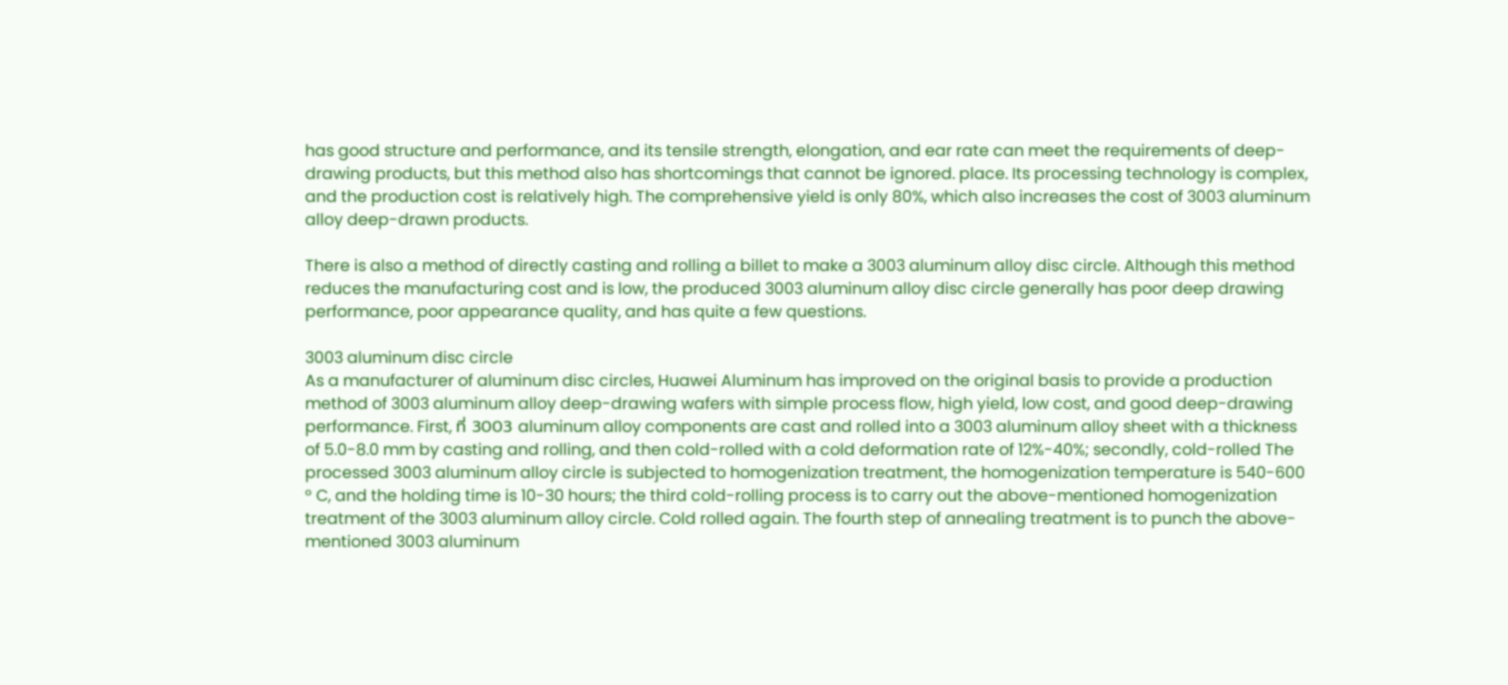has good structure and performance, and its tensile strength, elongation, and ear rate can meet the requirements of deep-drawing products, but this method also has shortcomings that cannot be ignored. place. Its processing technology is complex, and the production cost is relatively high. The comprehensive yield is only 80%, which also increases the cost of 3003 aluminum alloy deep-drawn products.

There is also a method of directly casting and rolling a billet to make a 3003 aluminum alloy disc circle. Although this method reduces the manufacturing cost and is low, the produced 3003 aluminum alloy disc circle generally has poor deep drawing performance, poor appearance quality, and has quite a few questions.

3003 aluminum disc circle
As a manufacturer of aluminum disc circles, Huawei Aluminum has improved on the original basis to provide a production method of 3003 aluminum alloy deep-drawing wafers with simple process flow, high yield, low cost, and good deep-drawing performance. First, ที่ 3003 aluminum alloy components are cast and rolled into a 3003 aluminum alloy sheet with a thickness of 5.0-8.0 mm by casting and rolling, and then cold-rolled with a cold deformation rate of 12%-40%; secondly, cold-rolled The processed 3003 aluminum alloy circle is subjected to homogenization treatment, the homogenization temperature is 540-600 ° C, and the holding time is 10-30 hours; the third cold-rolling process is to carry out the above-mentioned homogenization treatment of the 3003 aluminum alloy circle. Cold rolled again. The fourth step of annealing treatment is to punch the above-mentioned 3003 aluminum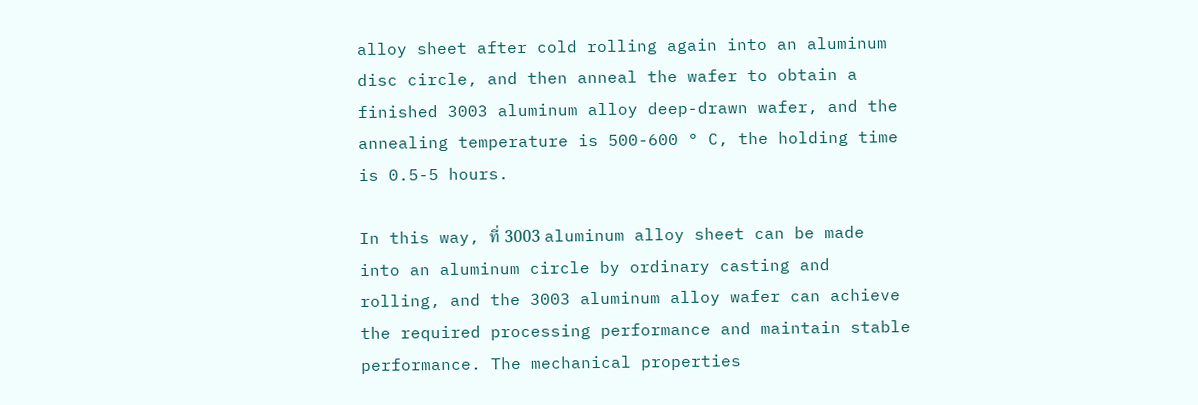alloy sheet after cold rolling again into an aluminum disc circle, and then anneal the wafer to obtain a finished 3003 aluminum alloy deep-drawn wafer, and the annealing temperature is 500-600 ° C, the holding time is 0.5-5 hours.

In this way, ที่ 3003 aluminum alloy sheet can be made into an aluminum circle by ordinary casting and rolling, and the 3003 aluminum alloy wafer can achieve the required processing performance and maintain stable performance. The mechanical properties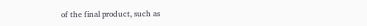of the final product, such as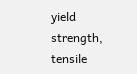yield strength, tensile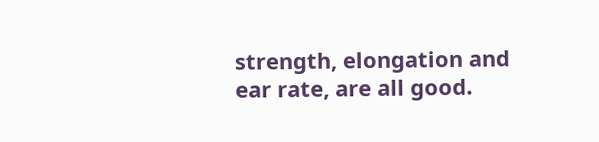strength, elongation and ear rate, are all good.